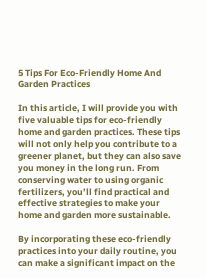5 Tips For Eco-Friendly Home And Garden Practices

In this article, I will provide you with five valuable tips for eco-friendly home and garden practices. These tips will not only help you contribute to a greener planet, but they can also save you money in the long run. From conserving water to using organic fertilizers, you’ll find practical and effective strategies to make your home and garden more sustainable.

By incorporating these eco-friendly practices into your daily routine, you can make a significant impact on the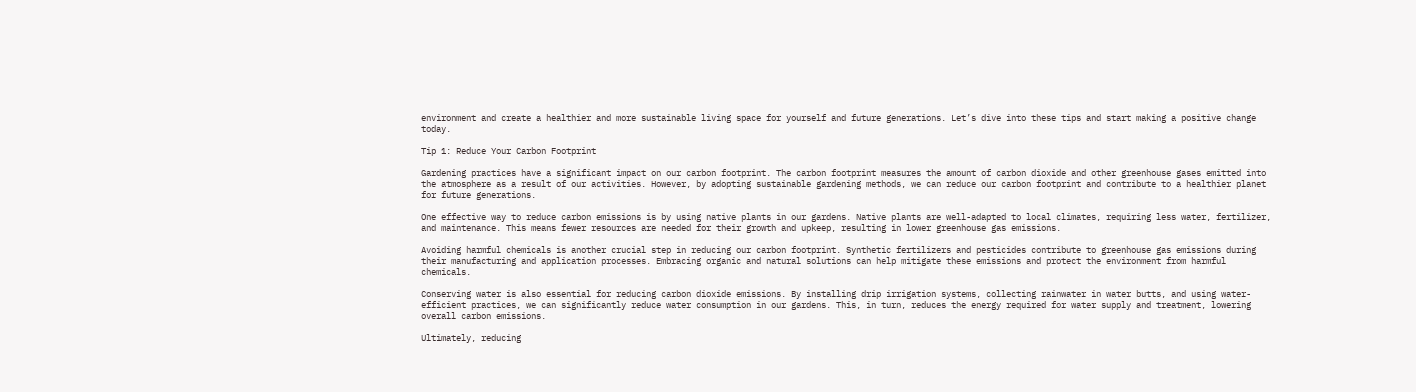environment and create a healthier and more sustainable living space for yourself and future generations. Let’s dive into these tips and start making a positive change today.

Tip 1: Reduce Your Carbon Footprint

Gardening practices have a significant impact on our carbon footprint. The carbon footprint measures the amount of carbon dioxide and other greenhouse gases emitted into the atmosphere as a result of our activities. However, by adopting sustainable gardening methods, we can reduce our carbon footprint and contribute to a healthier planet for future generations.

One effective way to reduce carbon emissions is by using native plants in our gardens. Native plants are well-adapted to local climates, requiring less water, fertilizer, and maintenance. This means fewer resources are needed for their growth and upkeep, resulting in lower greenhouse gas emissions.

Avoiding harmful chemicals is another crucial step in reducing our carbon footprint. Synthetic fertilizers and pesticides contribute to greenhouse gas emissions during their manufacturing and application processes. Embracing organic and natural solutions can help mitigate these emissions and protect the environment from harmful chemicals.

Conserving water is also essential for reducing carbon dioxide emissions. By installing drip irrigation systems, collecting rainwater in water butts, and using water-efficient practices, we can significantly reduce water consumption in our gardens. This, in turn, reduces the energy required for water supply and treatment, lowering overall carbon emissions.

Ultimately, reducing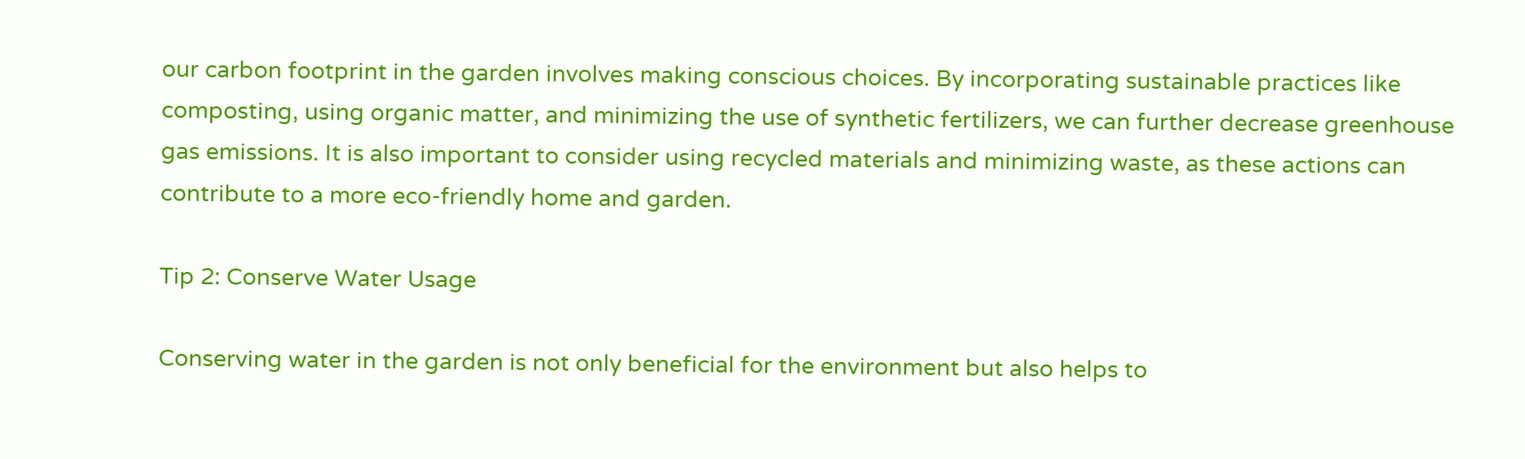our carbon footprint in the garden involves making conscious choices. By incorporating sustainable practices like composting, using organic matter, and minimizing the use of synthetic fertilizers, we can further decrease greenhouse gas emissions. It is also important to consider using recycled materials and minimizing waste, as these actions can contribute to a more eco-friendly home and garden.

Tip 2: Conserve Water Usage

Conserving water in the garden is not only beneficial for the environment but also helps to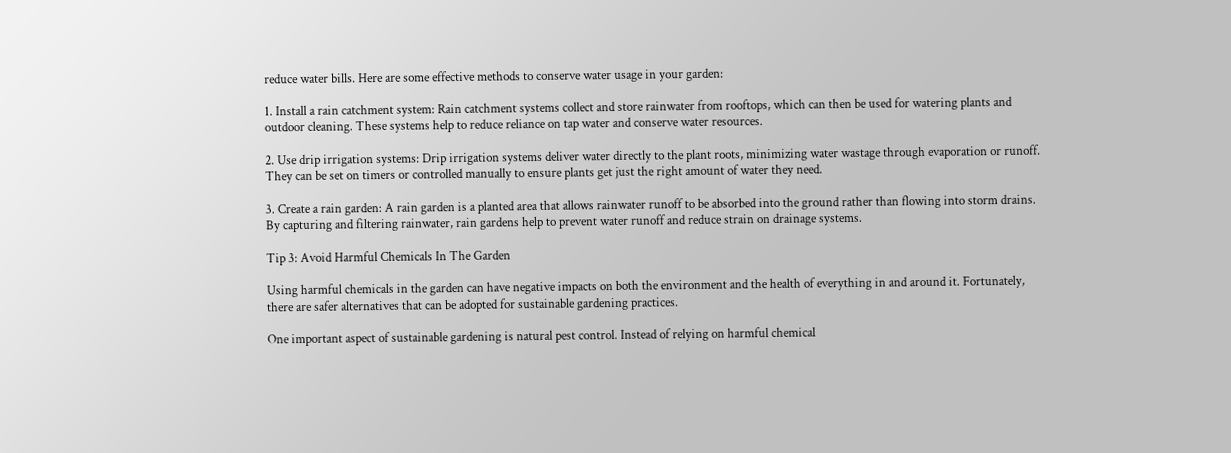reduce water bills. Here are some effective methods to conserve water usage in your garden:

1. Install a rain catchment system: Rain catchment systems collect and store rainwater from rooftops, which can then be used for watering plants and outdoor cleaning. These systems help to reduce reliance on tap water and conserve water resources.

2. Use drip irrigation systems: Drip irrigation systems deliver water directly to the plant roots, minimizing water wastage through evaporation or runoff. They can be set on timers or controlled manually to ensure plants get just the right amount of water they need.

3. Create a rain garden: A rain garden is a planted area that allows rainwater runoff to be absorbed into the ground rather than flowing into storm drains. By capturing and filtering rainwater, rain gardens help to prevent water runoff and reduce strain on drainage systems.

Tip 3: Avoid Harmful Chemicals In The Garden

Using harmful chemicals in the garden can have negative impacts on both the environment and the health of everything in and around it. Fortunately, there are safer alternatives that can be adopted for sustainable gardening practices.

One important aspect of sustainable gardening is natural pest control. Instead of relying on harmful chemical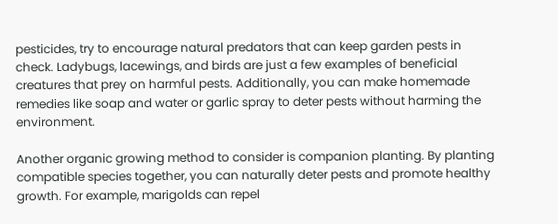pesticides, try to encourage natural predators that can keep garden pests in check. Ladybugs, lacewings, and birds are just a few examples of beneficial creatures that prey on harmful pests. Additionally, you can make homemade remedies like soap and water or garlic spray to deter pests without harming the environment.

Another organic growing method to consider is companion planting. By planting compatible species together, you can naturally deter pests and promote healthy growth. For example, marigolds can repel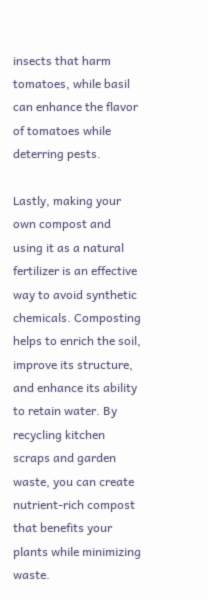insects that harm tomatoes, while basil can enhance the flavor of tomatoes while deterring pests.

Lastly, making your own compost and using it as a natural fertilizer is an effective way to avoid synthetic chemicals. Composting helps to enrich the soil, improve its structure, and enhance its ability to retain water. By recycling kitchen scraps and garden waste, you can create nutrient-rich compost that benefits your plants while minimizing waste.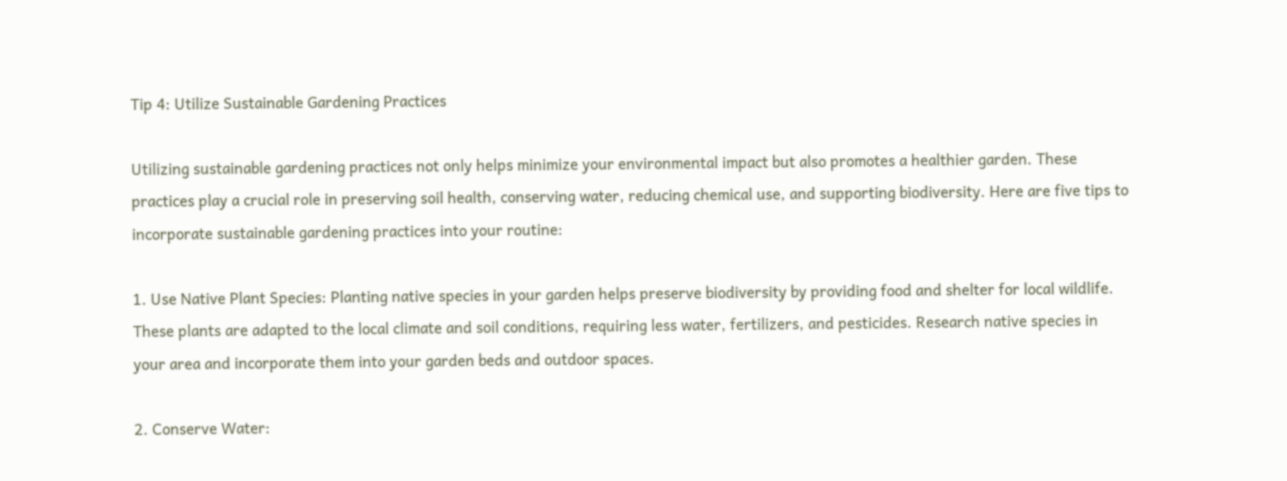Tip 4: Utilize Sustainable Gardening Practices

Utilizing sustainable gardening practices not only helps minimize your environmental impact but also promotes a healthier garden. These practices play a crucial role in preserving soil health, conserving water, reducing chemical use, and supporting biodiversity. Here are five tips to incorporate sustainable gardening practices into your routine:

1. Use Native Plant Species: Planting native species in your garden helps preserve biodiversity by providing food and shelter for local wildlife. These plants are adapted to the local climate and soil conditions, requiring less water, fertilizers, and pesticides. Research native species in your area and incorporate them into your garden beds and outdoor spaces.

2. Conserve Water: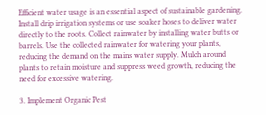Efficient water usage is an essential aspect of sustainable gardening. Install drip irrigation systems or use soaker hoses to deliver water directly to the roots. Collect rainwater by installing water butts or barrels. Use the collected rainwater for watering your plants, reducing the demand on the mains water supply. Mulch around plants to retain moisture and suppress weed growth, reducing the need for excessive watering.

3. Implement Organic Pest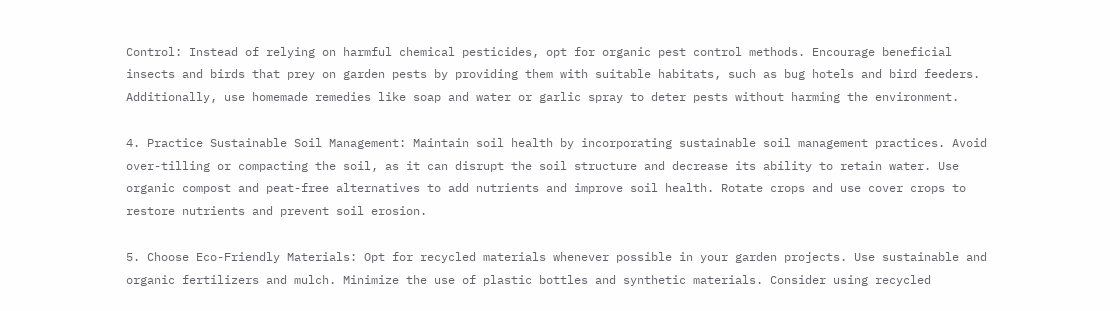Control: Instead of relying on harmful chemical pesticides, opt for organic pest control methods. Encourage beneficial insects and birds that prey on garden pests by providing them with suitable habitats, such as bug hotels and bird feeders. Additionally, use homemade remedies like soap and water or garlic spray to deter pests without harming the environment.

4. Practice Sustainable Soil Management: Maintain soil health by incorporating sustainable soil management practices. Avoid over-tilling or compacting the soil, as it can disrupt the soil structure and decrease its ability to retain water. Use organic compost and peat-free alternatives to add nutrients and improve soil health. Rotate crops and use cover crops to restore nutrients and prevent soil erosion.

5. Choose Eco-Friendly Materials: Opt for recycled materials whenever possible in your garden projects. Use sustainable and organic fertilizers and mulch. Minimize the use of plastic bottles and synthetic materials. Consider using recycled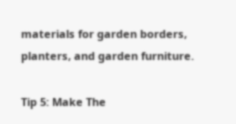materials for garden borders, planters, and garden furniture.

Tip 5: Make The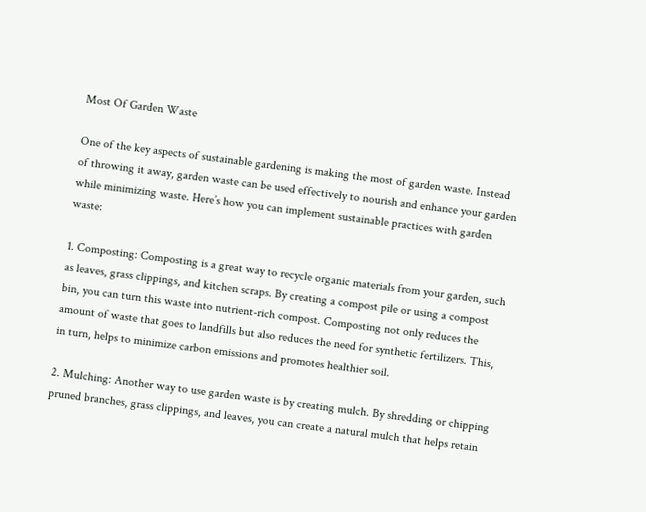Most Of Garden Waste

One of the key aspects of sustainable gardening is making the most of garden waste. Instead of throwing it away, garden waste can be used effectively to nourish and enhance your garden while minimizing waste. Here’s how you can implement sustainable practices with garden waste:

1. Composting: Composting is a great way to recycle organic materials from your garden, such as leaves, grass clippings, and kitchen scraps. By creating a compost pile or using a compost bin, you can turn this waste into nutrient-rich compost. Composting not only reduces the amount of waste that goes to landfills but also reduces the need for synthetic fertilizers. This, in turn, helps to minimize carbon emissions and promotes healthier soil.

2. Mulching: Another way to use garden waste is by creating mulch. By shredding or chipping pruned branches, grass clippings, and leaves, you can create a natural mulch that helps retain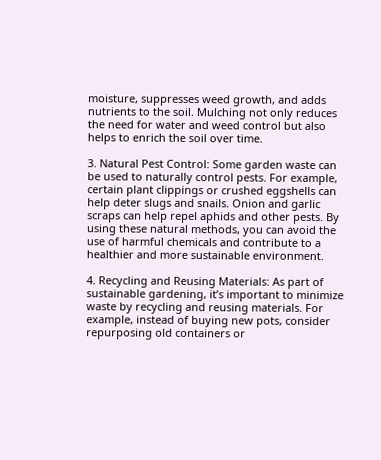moisture, suppresses weed growth, and adds nutrients to the soil. Mulching not only reduces the need for water and weed control but also helps to enrich the soil over time.

3. Natural Pest Control: Some garden waste can be used to naturally control pests. For example, certain plant clippings or crushed eggshells can help deter slugs and snails. Onion and garlic scraps can help repel aphids and other pests. By using these natural methods, you can avoid the use of harmful chemicals and contribute to a healthier and more sustainable environment.

4. Recycling and Reusing Materials: As part of sustainable gardening, it’s important to minimize waste by recycling and reusing materials. For example, instead of buying new pots, consider repurposing old containers or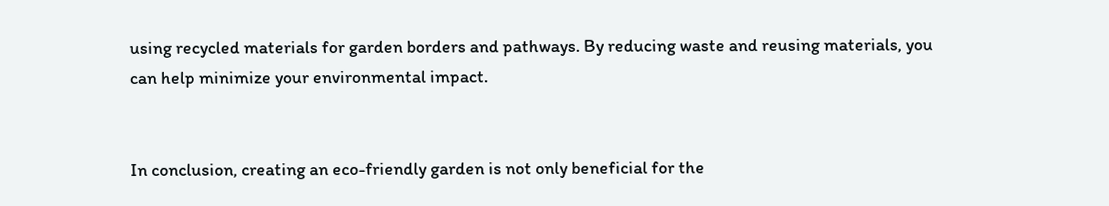using recycled materials for garden borders and pathways. By reducing waste and reusing materials, you can help minimize your environmental impact.


In conclusion, creating an eco-friendly garden is not only beneficial for the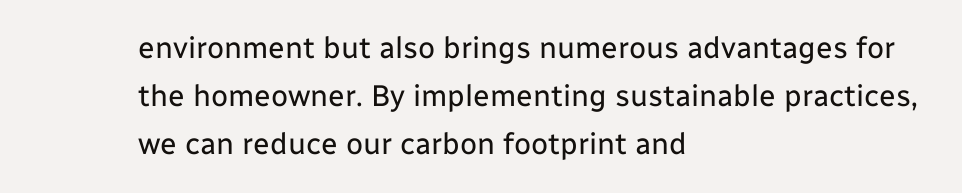environment but also brings numerous advantages for the homeowner. By implementing sustainable practices, we can reduce our carbon footprint and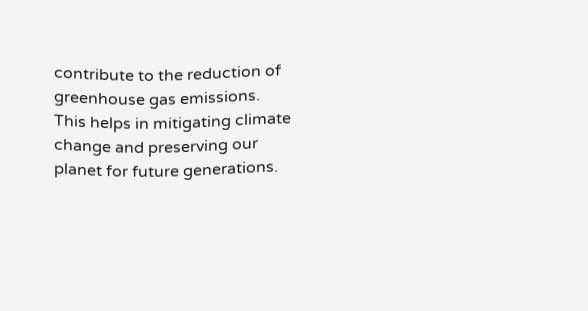contribute to the reduction of greenhouse gas emissions. This helps in mitigating climate change and preserving our planet for future generations.